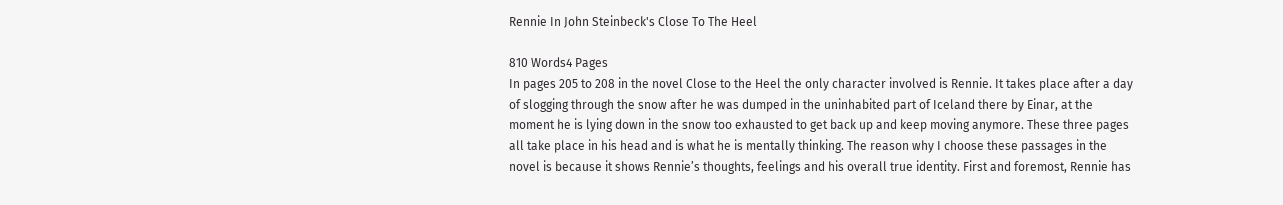Rennie In John Steinbeck's Close To The Heel

810 Words4 Pages
In pages 205 to 208 in the novel Close to the Heel the only character involved is Rennie. It takes place after a day of slogging through the snow after he was dumped in the uninhabited part of Iceland there by Einar, at the moment he is lying down in the snow too exhausted to get back up and keep moving anymore. These three pages all take place in his head and is what he is mentally thinking. The reason why I choose these passages in the novel is because it shows Rennie’s thoughts, feelings and his overall true identity. First and foremost, Rennie has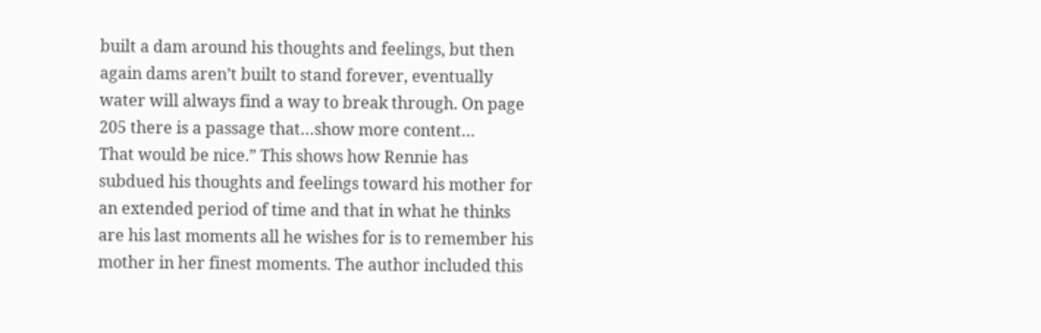built a dam around his thoughts and feelings, but then again dams aren’t built to stand forever, eventually water will always find a way to break through. On page 205 there is a passage that…show more content…
That would be nice.” This shows how Rennie has subdued his thoughts and feelings toward his mother for an extended period of time and that in what he thinks are his last moments all he wishes for is to remember his mother in her finest moments. The author included this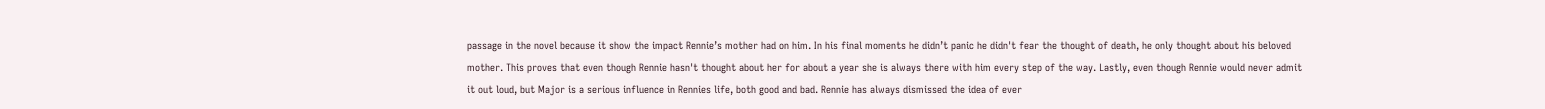passage in the novel because it show the impact Rennie’s mother had on him. In his final moments he didn’t panic he didn't fear the thought of death, he only thought about his beloved mother. This proves that even though Rennie hasn't thought about her for about a year she is always there with him every step of the way. Lastly, even though Rennie would never admit it out loud, but Major is a serious influence in Rennies life, both good and bad. Rennie has always dismissed the idea of ever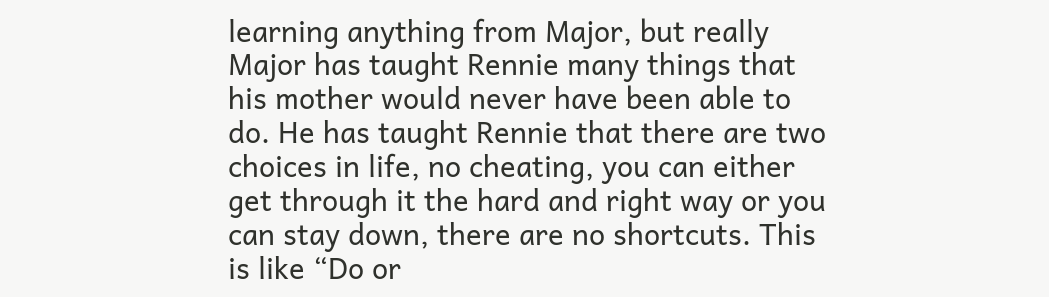learning anything from Major, but really Major has taught Rennie many things that his mother would never have been able to do. He has taught Rennie that there are two choices in life, no cheating, you can either get through it the hard and right way or you can stay down, there are no shortcuts. This is like “Do or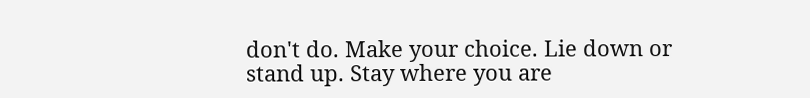don't do. Make your choice. Lie down or stand up. Stay where you are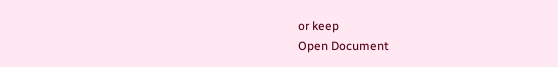or keep
Open Document